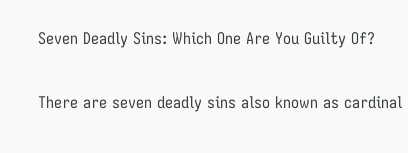Seven Deadly Sins: Which One Are You Guilty Of?

There are seven deadly sins also known as cardinal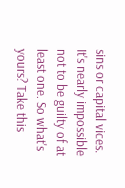sins or capital vices. It's nearly impossible not to be guilty of at least one. So what's yours? Take this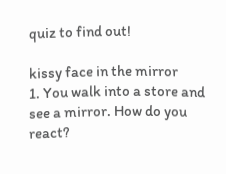quiz to find out!

kissy face in the mirror
1. You walk into a store and see a mirror. How do you react?